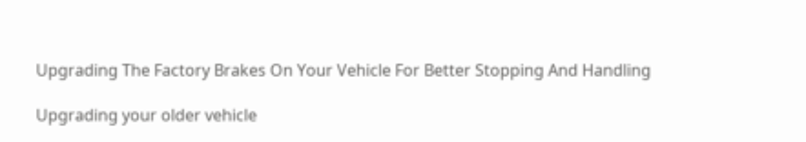Upgrading The Factory Brakes On Your Vehicle For Better Stopping And Handling

Upgrading your older vehicle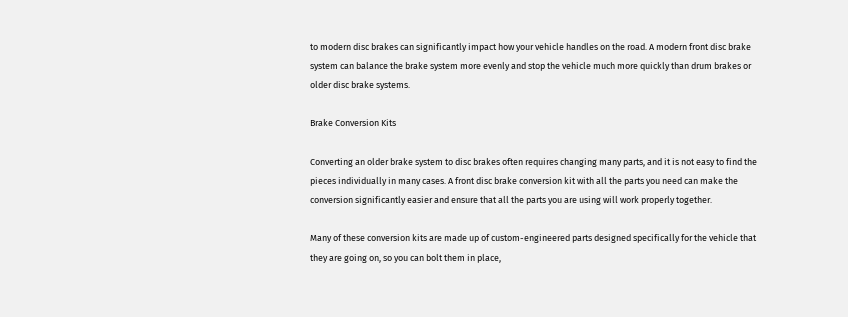to modern disc brakes can significantly impact how your vehicle handles on the road. A modern front disc brake system can balance the brake system more evenly and stop the vehicle much more quickly than drum brakes or older disc brake systems.

Brake Conversion Kits

Converting an older brake system to disc brakes often requires changing many parts, and it is not easy to find the pieces individually in many cases. A front disc brake conversion kit with all the parts you need can make the conversion significantly easier and ensure that all the parts you are using will work properly together.

Many of these conversion kits are made up of custom-engineered parts designed specifically for the vehicle that they are going on, so you can bolt them in place,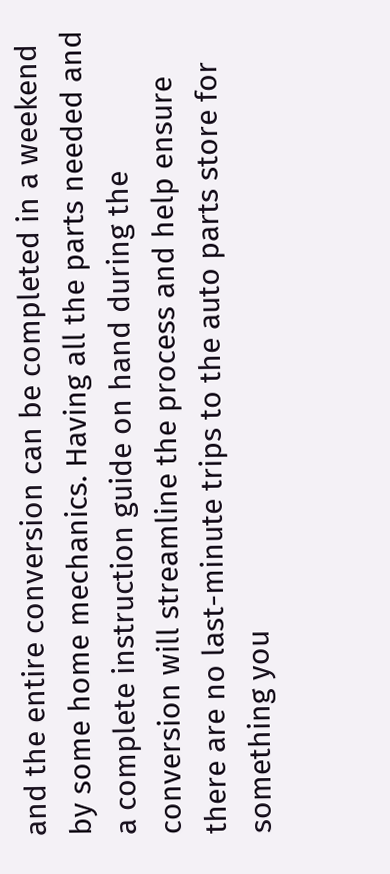and the entire conversion can be completed in a weekend by some home mechanics. Having all the parts needed and a complete instruction guide on hand during the conversion will streamline the process and help ensure there are no last-minute trips to the auto parts store for something you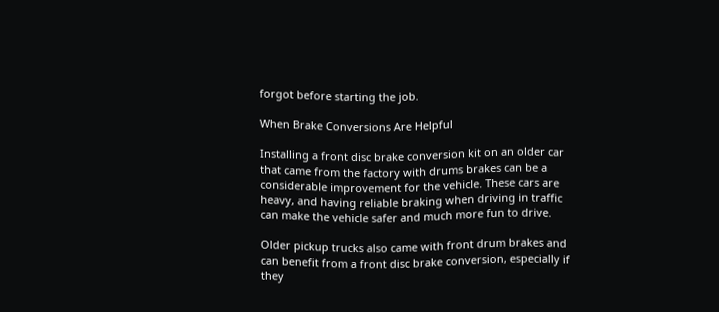forgot before starting the job.

When Brake Conversions Are Helpful

Installing a front disc brake conversion kit on an older car that came from the factory with drums brakes can be a considerable improvement for the vehicle. These cars are heavy, and having reliable braking when driving in traffic can make the vehicle safer and much more fun to drive.

Older pickup trucks also came with front drum brakes and can benefit from a front disc brake conversion, especially if they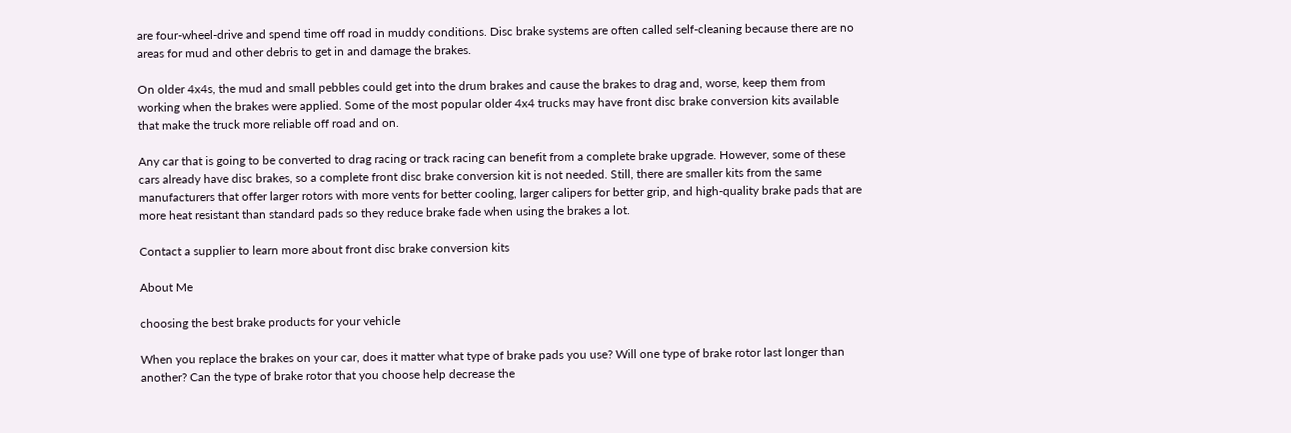are four-wheel-drive and spend time off road in muddy conditions. Disc brake systems are often called self-cleaning because there are no areas for mud and other debris to get in and damage the brakes.

On older 4x4s, the mud and small pebbles could get into the drum brakes and cause the brakes to drag and, worse, keep them from working when the brakes were applied. Some of the most popular older 4x4 trucks may have front disc brake conversion kits available that make the truck more reliable off road and on.

Any car that is going to be converted to drag racing or track racing can benefit from a complete brake upgrade. However, some of these cars already have disc brakes, so a complete front disc brake conversion kit is not needed. Still, there are smaller kits from the same manufacturers that offer larger rotors with more vents for better cooling, larger calipers for better grip, and high-quality brake pads that are more heat resistant than standard pads so they reduce brake fade when using the brakes a lot.

Contact a supplier to learn more about front disc brake conversion kits

About Me

choosing the best brake products for your vehicle

When you replace the brakes on your car, does it matter what type of brake pads you use? Will one type of brake rotor last longer than another? Can the type of brake rotor that you choose help decrease the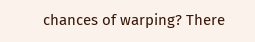chances of warping? There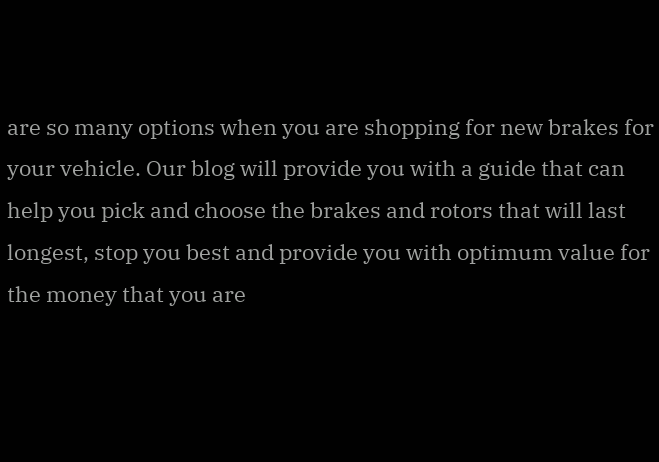are so many options when you are shopping for new brakes for your vehicle. Our blog will provide you with a guide that can help you pick and choose the brakes and rotors that will last longest, stop you best and provide you with optimum value for the money that you are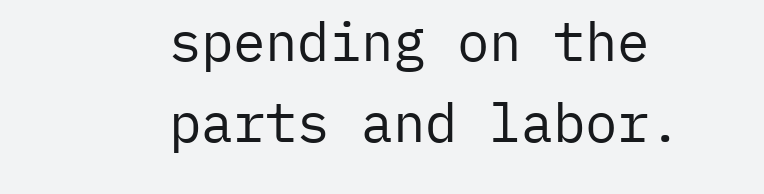spending on the parts and labor.